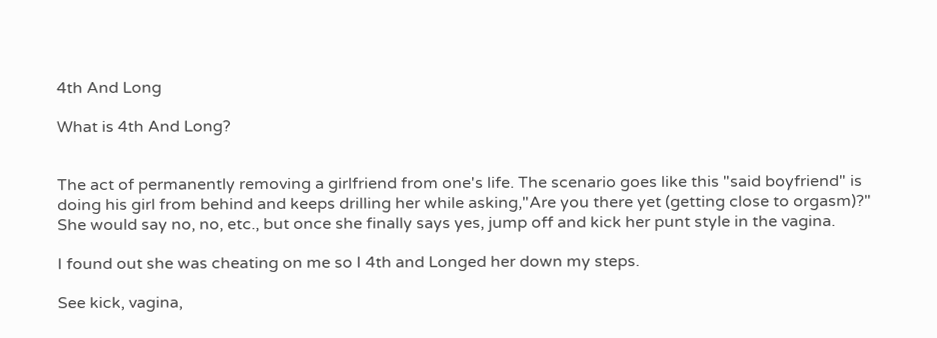4th And Long

What is 4th And Long?


The act of permanently removing a girlfriend from one's life. The scenario goes like this "said boyfriend" is doing his girl from behind and keeps drilling her while asking,"Are you there yet (getting close to orgasm)?" She would say no, no, etc., but once she finally says yes, jump off and kick her punt style in the vagina.

I found out she was cheating on me so I 4th and Longed her down my steps.

See kick, vagina,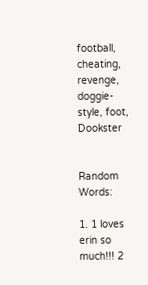football, cheating, revenge, doggie-style, foot, Dookster


Random Words:

1. 1 loves erin so much!!! 2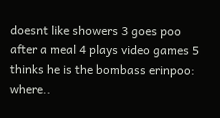doesnt like showers 3 goes poo after a meal 4 plays video games 5 thinks he is the bombass erinpoo: where..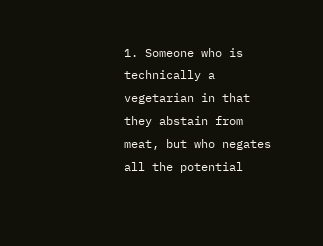1. Someone who is technically a vegetarian in that they abstain from meat, but who negates all the potential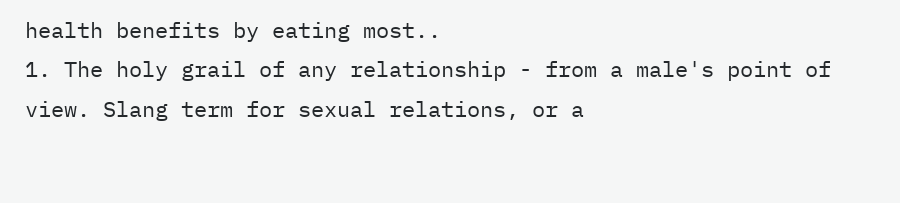health benefits by eating most..
1. The holy grail of any relationship - from a male's point of view. Slang term for sexual relations, or a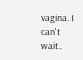vagina. I can't wait..